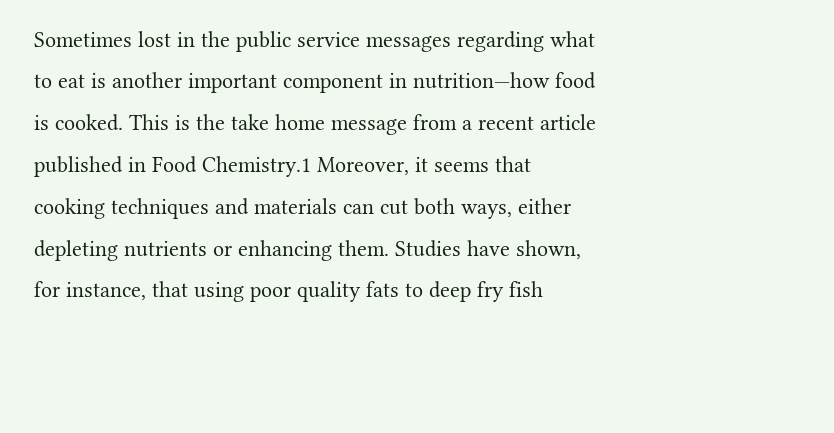Sometimes lost in the public service messages regarding what to eat is another important component in nutrition—how food is cooked. This is the take home message from a recent article published in Food Chemistry.1 Moreover, it seems that cooking techniques and materials can cut both ways, either depleting nutrients or enhancing them. Studies have shown, for instance, that using poor quality fats to deep fry fish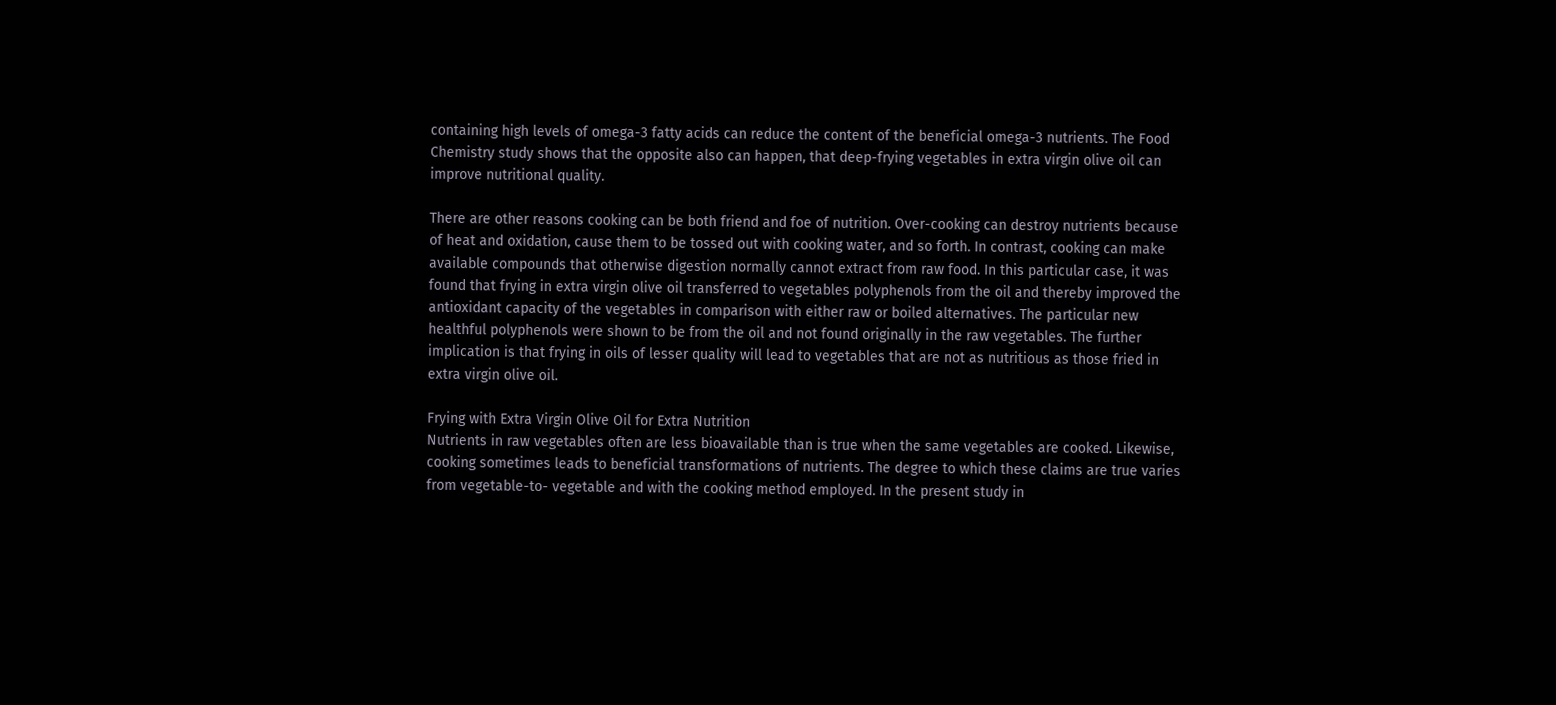containing high levels of omega-3 fatty acids can reduce the content of the beneficial omega-3 nutrients. The Food Chemistry study shows that the opposite also can happen, that deep-frying vegetables in extra virgin olive oil can improve nutritional quality.

There are other reasons cooking can be both friend and foe of nutrition. Over-cooking can destroy nutrients because of heat and oxidation, cause them to be tossed out with cooking water, and so forth. In contrast, cooking can make available compounds that otherwise digestion normally cannot extract from raw food. In this particular case, it was found that frying in extra virgin olive oil transferred to vegetables polyphenols from the oil and thereby improved the antioxidant capacity of the vegetables in comparison with either raw or boiled alternatives. The particular new healthful polyphenols were shown to be from the oil and not found originally in the raw vegetables. The further implication is that frying in oils of lesser quality will lead to vegetables that are not as nutritious as those fried in extra virgin olive oil.

Frying with Extra Virgin Olive Oil for Extra Nutrition
Nutrients in raw vegetables often are less bioavailable than is true when the same vegetables are cooked. Likewise, cooking sometimes leads to beneficial transformations of nutrients. The degree to which these claims are true varies from vegetable-to- vegetable and with the cooking method employed. In the present study in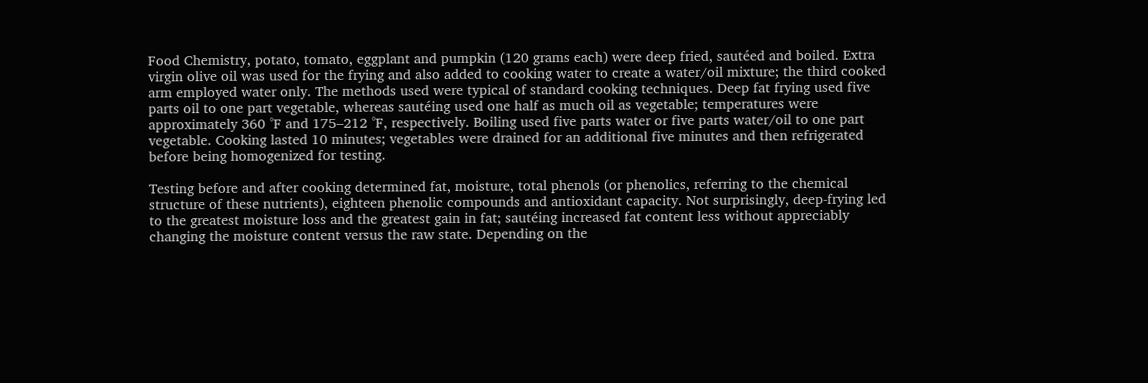Food Chemistry, potato, tomato, eggplant and pumpkin (120 grams each) were deep fried, sautéed and boiled. Extra virgin olive oil was used for the frying and also added to cooking water to create a water/oil mixture; the third cooked arm employed water only. The methods used were typical of standard cooking techniques. Deep fat frying used five parts oil to one part vegetable, whereas sautéing used one half as much oil as vegetable; temperatures were approximately 360 °F and 175–212 °F, respectively. Boiling used five parts water or five parts water/oil to one part vegetable. Cooking lasted 10 minutes; vegetables were drained for an additional five minutes and then refrigerated before being homogenized for testing.

Testing before and after cooking determined fat, moisture, total phenols (or phenolics, referring to the chemical structure of these nutrients), eighteen phenolic compounds and antioxidant capacity. Not surprisingly, deep-frying led to the greatest moisture loss and the greatest gain in fat; sautéing increased fat content less without appreciably changing the moisture content versus the raw state. Depending on the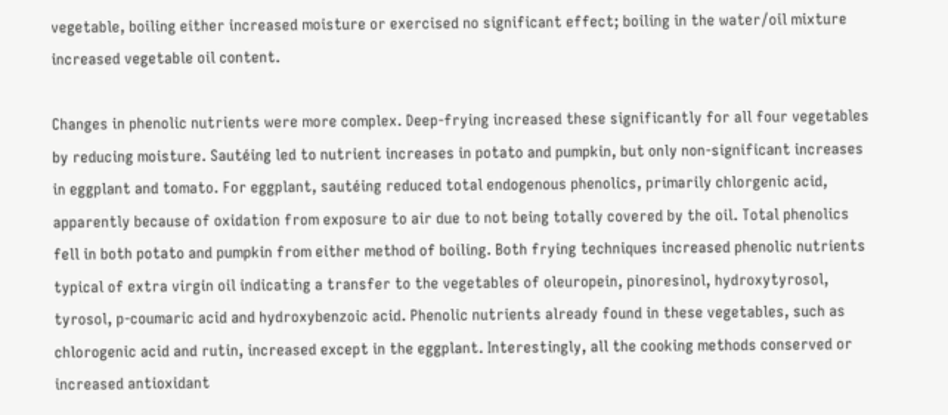vegetable, boiling either increased moisture or exercised no significant effect; boiling in the water/oil mixture increased vegetable oil content.

Changes in phenolic nutrients were more complex. Deep-frying increased these significantly for all four vegetables by reducing moisture. Sautéing led to nutrient increases in potato and pumpkin, but only non-significant increases in eggplant and tomato. For eggplant, sautéing reduced total endogenous phenolics, primarily chlorgenic acid, apparently because of oxidation from exposure to air due to not being totally covered by the oil. Total phenolics fell in both potato and pumpkin from either method of boiling. Both frying techniques increased phenolic nutrients typical of extra virgin oil indicating a transfer to the vegetables of oleuropein, pinoresinol, hydroxytyrosol, tyrosol, p-coumaric acid and hydroxybenzoic acid. Phenolic nutrients already found in these vegetables, such as chlorogenic acid and rutin, increased except in the eggplant. Interestingly, all the cooking methods conserved or increased antioxidant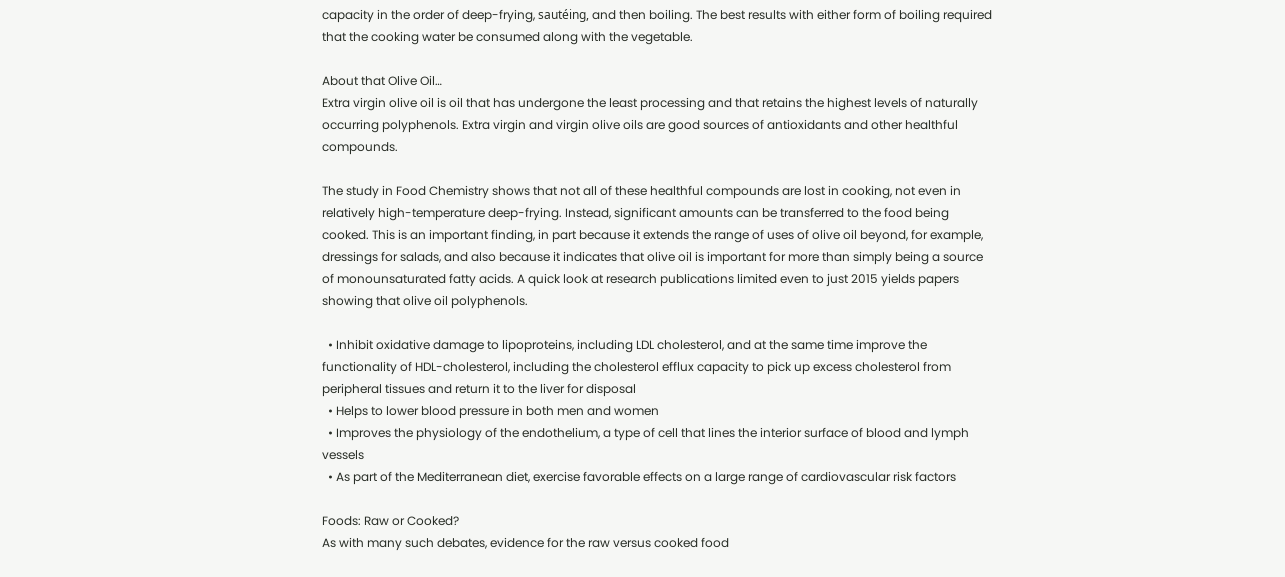capacity in the order of deep-frying, sautéing, and then boiling. The best results with either form of boiling required that the cooking water be consumed along with the vegetable.

About that Olive Oil…
Extra virgin olive oil is oil that has undergone the least processing and that retains the highest levels of naturally occurring polyphenols. Extra virgin and virgin olive oils are good sources of antioxidants and other healthful compounds.

The study in Food Chemistry shows that not all of these healthful compounds are lost in cooking, not even in relatively high-temperature deep-frying. Instead, significant amounts can be transferred to the food being cooked. This is an important finding, in part because it extends the range of uses of olive oil beyond, for example, dressings for salads, and also because it indicates that olive oil is important for more than simply being a source of monounsaturated fatty acids. A quick look at research publications limited even to just 2015 yields papers showing that olive oil polyphenols.

  • Inhibit oxidative damage to lipoproteins, including LDL cholesterol, and at the same time improve the functionality of HDL-cholesterol, including the cholesterol efflux capacity to pick up excess cholesterol from peripheral tissues and return it to the liver for disposal
  • Helps to lower blood pressure in both men and women
  • Improves the physiology of the endothelium, a type of cell that lines the interior surface of blood and lymph vessels
  • As part of the Mediterranean diet, exercise favorable effects on a large range of cardiovascular risk factors

Foods: Raw or Cooked?
As with many such debates, evidence for the raw versus cooked food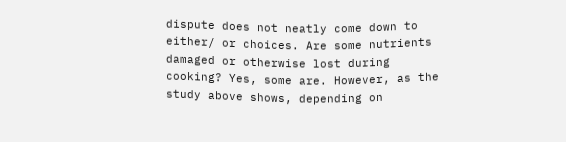dispute does not neatly come down to either/ or choices. Are some nutrients damaged or otherwise lost during cooking? Yes, some are. However, as the study above shows, depending on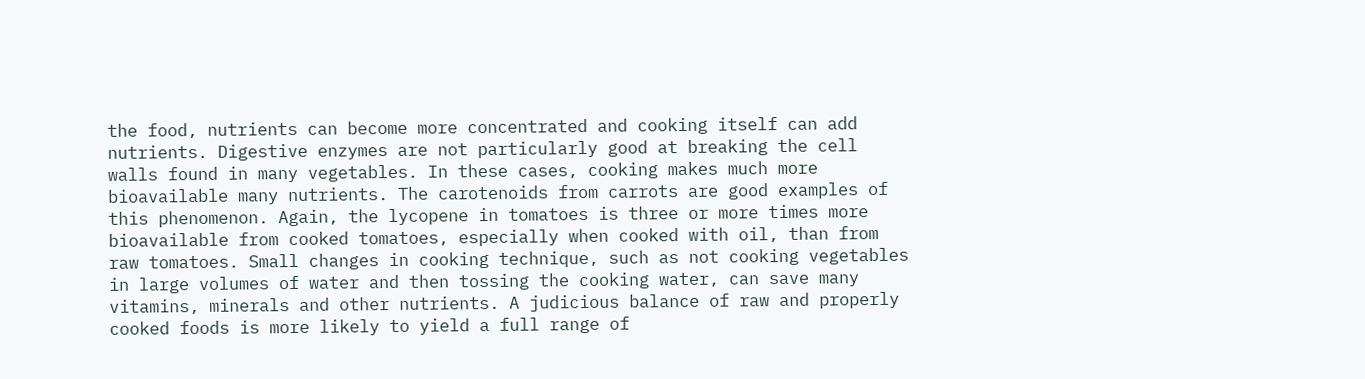the food, nutrients can become more concentrated and cooking itself can add nutrients. Digestive enzymes are not particularly good at breaking the cell walls found in many vegetables. In these cases, cooking makes much more bioavailable many nutrients. The carotenoids from carrots are good examples of this phenomenon. Again, the lycopene in tomatoes is three or more times more bioavailable from cooked tomatoes, especially when cooked with oil, than from raw tomatoes. Small changes in cooking technique, such as not cooking vegetables in large volumes of water and then tossing the cooking water, can save many vitamins, minerals and other nutrients. A judicious balance of raw and properly cooked foods is more likely to yield a full range of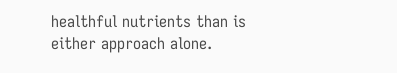healthful nutrients than is either approach alone.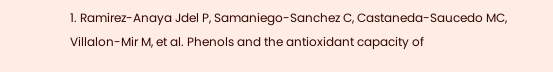1. Ramirez-Anaya Jdel P, Samaniego-Sanchez C, Castaneda-Saucedo MC, Villalon-Mir M, et al. Phenols and the antioxidant capacity of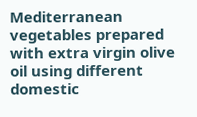Mediterranean vegetables prepared with extra virgin olive oil using different domestic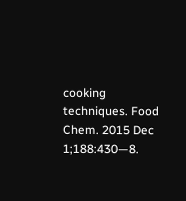cooking techniques. Food Chem. 2015 Dec 1;188:430—8.